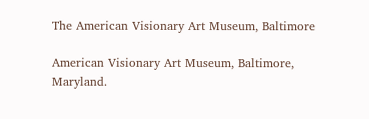The American Visionary Art Museum, Baltimore

American Visionary Art Museum, Baltimore, Maryland.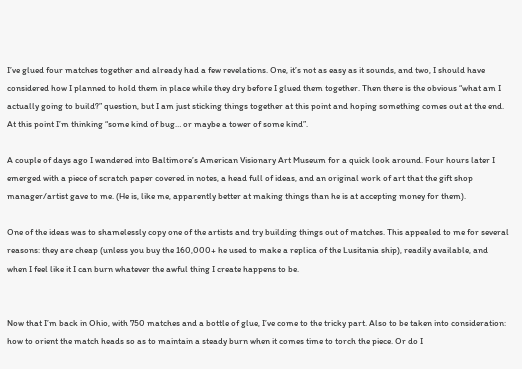I’ve glued four matches together and already had a few revelations. One, it’s not as easy as it sounds, and two, I should have considered how I planned to hold them in place while they dry before I glued them together. Then there is the obvious “what am I actually going to build?” question, but I am just sticking things together at this point and hoping something comes out at the end. At this point I’m thinking “some kind of bug… or maybe a tower of some kind”.

A couple of days ago I wandered into Baltimore’s American Visionary Art Museum for a quick look around. Four hours later I emerged with a piece of scratch paper covered in notes, a head full of ideas, and an original work of art that the gift shop manager/artist gave to me. (He is, like me, apparently better at making things than he is at accepting money for them).

One of the ideas was to shamelessly copy one of the artists and try building things out of matches. This appealed to me for several reasons: they are cheap (unless you buy the 160,000+ he used to make a replica of the Lusitania ship), readily available, and when I feel like it I can burn whatever the awful thing I create happens to be.


Now that I’m back in Ohio, with 750 matches and a bottle of glue, I’ve come to the tricky part. Also to be taken into consideration: how to orient the match heads so as to maintain a steady burn when it comes time to torch the piece. Or do I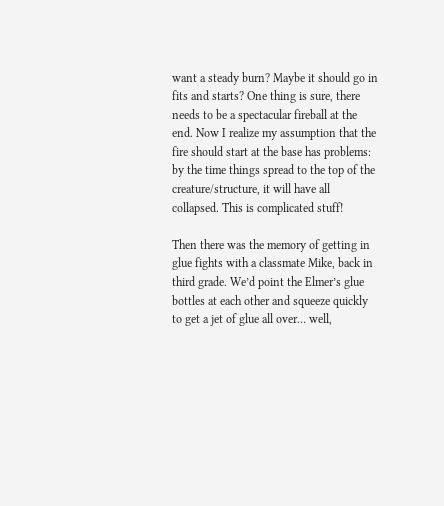want a steady burn? Maybe it should go in fits and starts? One thing is sure, there needs to be a spectacular fireball at the end. Now I realize my assumption that the fire should start at the base has problems: by the time things spread to the top of the creature/structure, it will have all collapsed. This is complicated stuff!

Then there was the memory of getting in glue fights with a classmate Mike, back in third grade. We’d point the Elmer’s glue bottles at each other and squeeze quickly to get a jet of glue all over… well,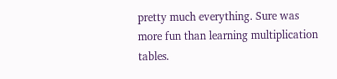pretty much everything. Sure was more fun than learning multiplication tables.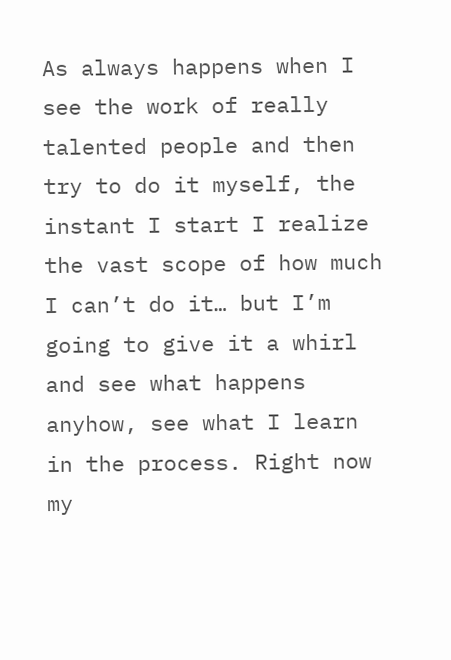As always happens when I see the work of really talented people and then try to do it myself, the instant I start I realize the vast scope of how much I can’t do it… but I’m going to give it a whirl and see what happens anyhow, see what I learn in the process. Right now my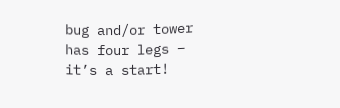bug and/or tower has four legs – it’s a start!